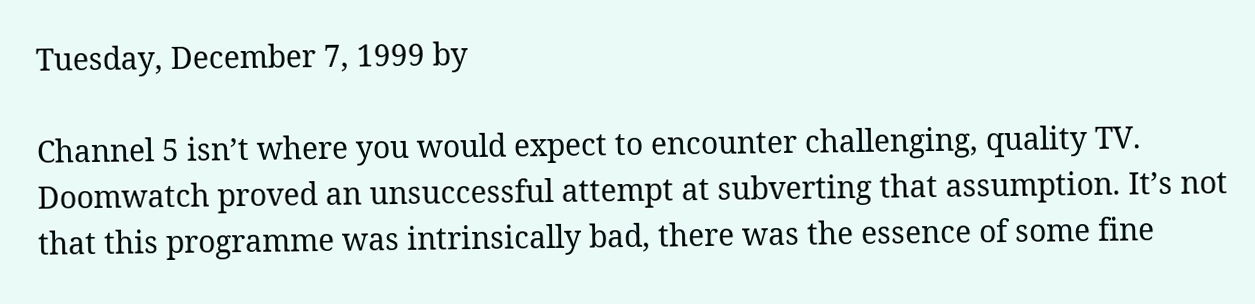Tuesday, December 7, 1999 by

Channel 5 isn’t where you would expect to encounter challenging, quality TV. Doomwatch proved an unsuccessful attempt at subverting that assumption. It’s not that this programme was intrinsically bad, there was the essence of some fine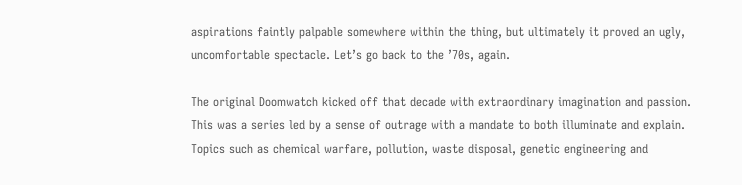aspirations faintly palpable somewhere within the thing, but ultimately it proved an ugly, uncomfortable spectacle. Let’s go back to the ’70s, again.

The original Doomwatch kicked off that decade with extraordinary imagination and passion. This was a series led by a sense of outrage with a mandate to both illuminate and explain. Topics such as chemical warfare, pollution, waste disposal, genetic engineering and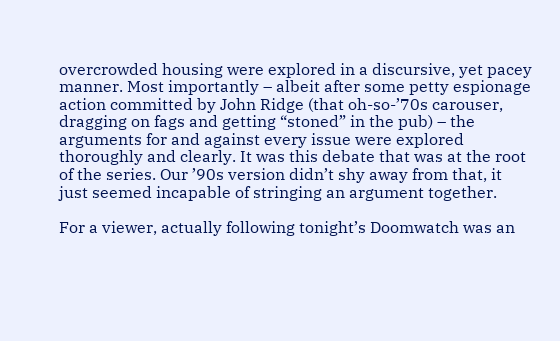overcrowded housing were explored in a discursive, yet pacey manner. Most importantly – albeit after some petty espionage action committed by John Ridge (that oh-so-’70s carouser, dragging on fags and getting “stoned” in the pub) – the arguments for and against every issue were explored thoroughly and clearly. It was this debate that was at the root of the series. Our ’90s version didn’t shy away from that, it just seemed incapable of stringing an argument together.

For a viewer, actually following tonight’s Doomwatch was an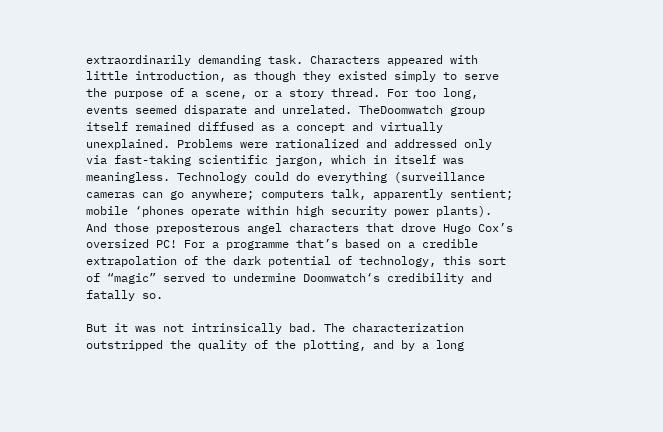extraordinarily demanding task. Characters appeared with little introduction, as though they existed simply to serve the purpose of a scene, or a story thread. For too long, events seemed disparate and unrelated. TheDoomwatch group itself remained diffused as a concept and virtually unexplained. Problems were rationalized and addressed only via fast-taking scientific jargon, which in itself was meaningless. Technology could do everything (surveillance cameras can go anywhere; computers talk, apparently sentient; mobile ‘phones operate within high security power plants). And those preposterous angel characters that drove Hugo Cox’s oversized PC! For a programme that’s based on a credible extrapolation of the dark potential of technology, this sort of “magic” served to undermine Doomwatch‘s credibility and fatally so.

But it was not intrinsically bad. The characterization outstripped the quality of the plotting, and by a long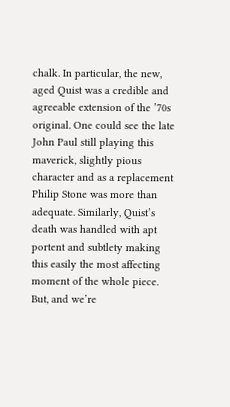chalk. In particular, the new, aged Quist was a credible and agreeable extension of the ’70s original. One could see the late John Paul still playing this maverick, slightly pious character and as a replacement Philip Stone was more than adequate. Similarly, Quist’s death was handled with apt portent and subtlety making this easily the most affecting moment of the whole piece. But, and we’re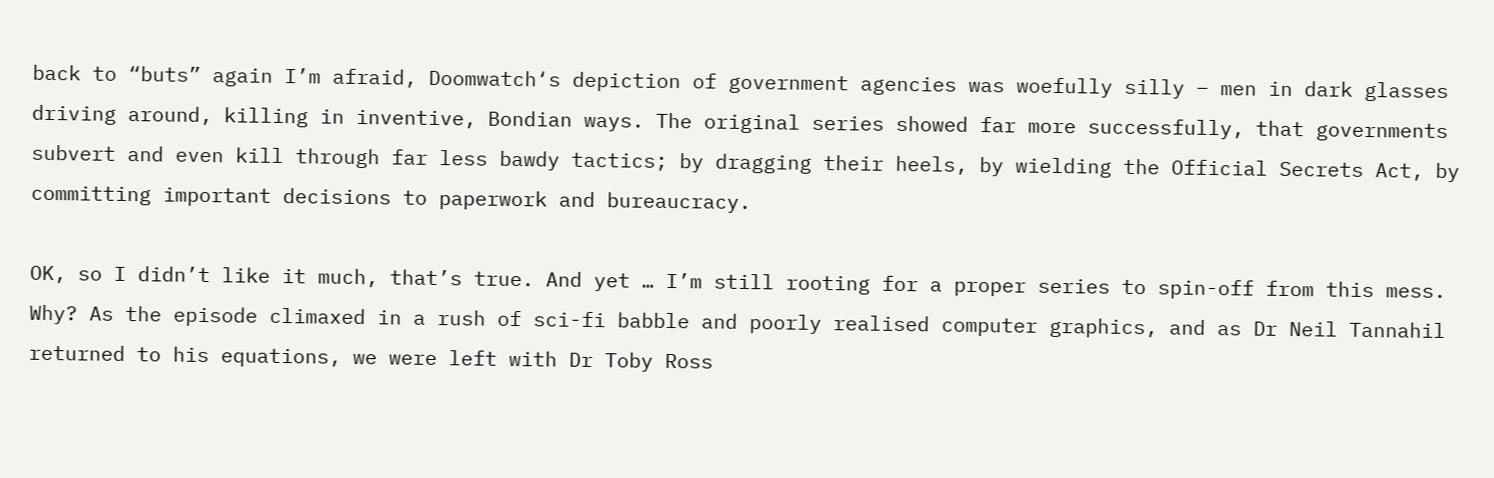back to “buts” again I’m afraid, Doomwatch‘s depiction of government agencies was woefully silly – men in dark glasses driving around, killing in inventive, Bondian ways. The original series showed far more successfully, that governments subvert and even kill through far less bawdy tactics; by dragging their heels, by wielding the Official Secrets Act, by committing important decisions to paperwork and bureaucracy.

OK, so I didn’t like it much, that’s true. And yet … I’m still rooting for a proper series to spin-off from this mess. Why? As the episode climaxed in a rush of sci-fi babble and poorly realised computer graphics, and as Dr Neil Tannahil returned to his equations, we were left with Dr Toby Ross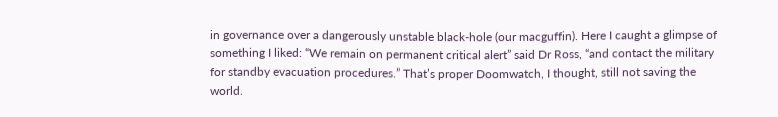in governance over a dangerously unstable black-hole (our macguffin). Here I caught a glimpse of something I liked: “We remain on permanent critical alert” said Dr Ross, “and contact the military for standby evacuation procedures.” That’s proper Doomwatch, I thought, still not saving the world.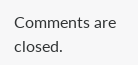Comments are closed.